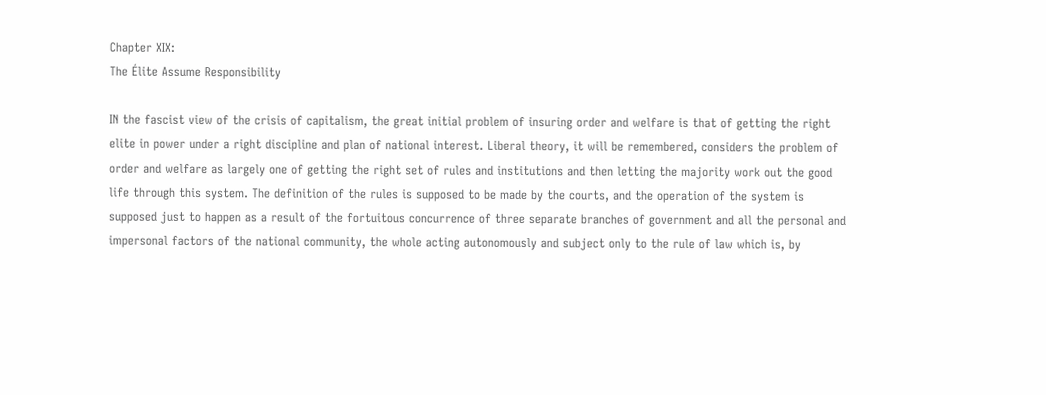Chapter XIX:
The Élite Assume Responsibility

IN the fascist view of the crisis of capitalism, the great initial problem of insuring order and welfare is that of getting the right elite in power under a right discipline and plan of national interest. Liberal theory, it will be remembered, considers the problem of order and welfare as largely one of getting the right set of rules and institutions and then letting the majority work out the good life through this system. The definition of the rules is supposed to be made by the courts, and the operation of the system is supposed just to happen as a result of the fortuitous concurrence of three separate branches of government and all the personal and impersonal factors of the national community, the whole acting autonomously and subject only to the rule of law which is, by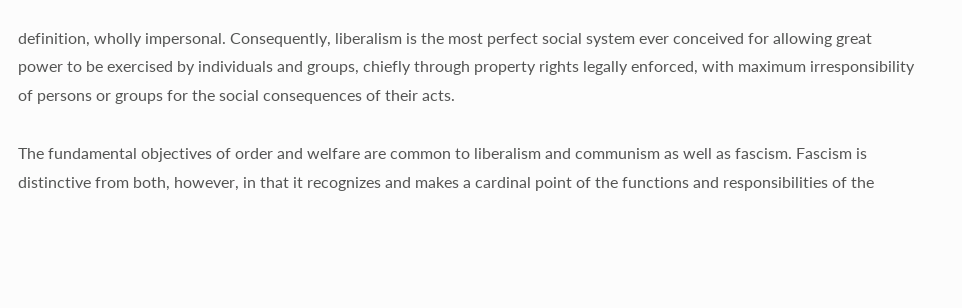definition, wholly impersonal. Consequently, liberalism is the most perfect social system ever conceived for allowing great power to be exercised by individuals and groups, chiefly through property rights legally enforced, with maximum irresponsibility of persons or groups for the social consequences of their acts.

The fundamental objectives of order and welfare are common to liberalism and communism as well as fascism. Fascism is distinctive from both, however, in that it recognizes and makes a cardinal point of the functions and responsibilities of the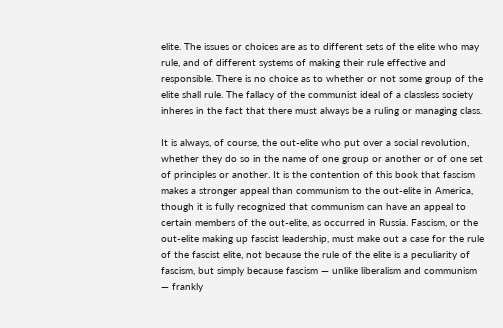elite. The issues or choices are as to different sets of the elite who may rule, and of different systems of making their rule effective and responsible. There is no choice as to whether or not some group of the elite shall rule. The fallacy of the communist ideal of a classless society inheres in the fact that there must always be a ruling or managing class.

It is always, of course, the out-elite who put over a social revolution, whether they do so in the name of one group or another or of one set of principles or another. It is the contention of this book that fascism makes a stronger appeal than communism to the out-elite in America, though it is fully recognized that communism can have an appeal to certain members of the out-elite, as occurred in Russia. Fascism, or the out-elite making up fascist leadership, must make out a case for the rule of the fascist elite, not because the rule of the elite is a peculiarity of fascism, but simply because fascism — unlike liberalism and communism — frankly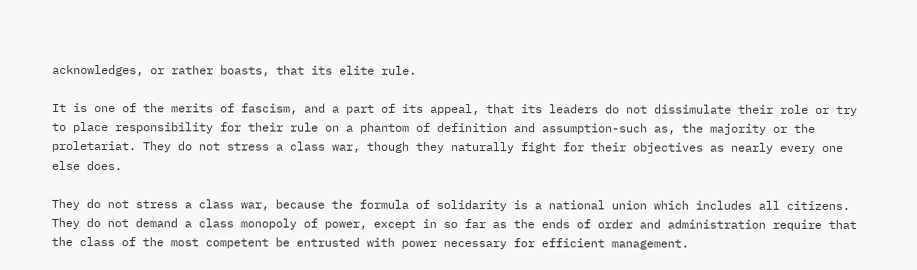acknowledges, or rather boasts, that its elite rule.

It is one of the merits of fascism, and a part of its appeal, that its leaders do not dissimulate their role or try to place responsibility for their rule on a phantom of definition and assumption-such as, the majority or the proletariat. They do not stress a class war, though they naturally fight for their objectives as nearly every one else does.

They do not stress a class war, because the formula of solidarity is a national union which includes all citizens. They do not demand a class monopoly of power, except in so far as the ends of order and administration require that the class of the most competent be entrusted with power necessary for efficient management.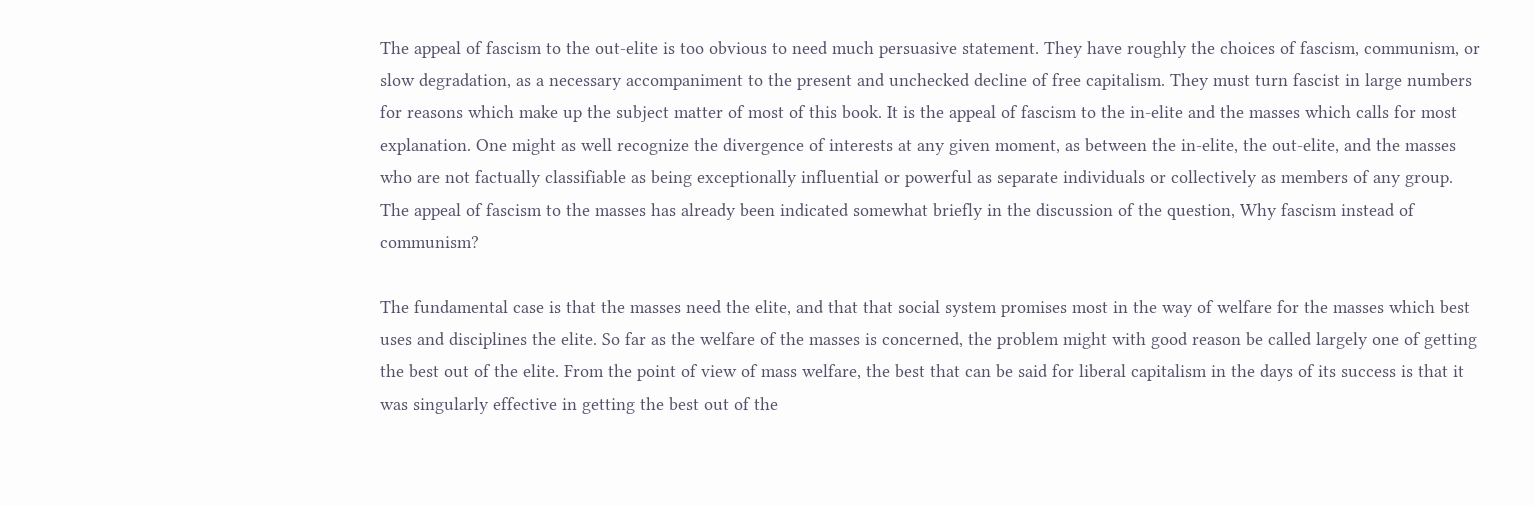The appeal of fascism to the out-elite is too obvious to need much persuasive statement. They have roughly the choices of fascism, communism, or slow degradation, as a necessary accompaniment to the present and unchecked decline of free capitalism. They must turn fascist in large numbers for reasons which make up the subject matter of most of this book. It is the appeal of fascism to the in-elite and the masses which calls for most explanation. One might as well recognize the divergence of interests at any given moment, as between the in-elite, the out-elite, and the masses who are not factually classifiable as being exceptionally influential or powerful as separate individuals or collectively as members of any group. The appeal of fascism to the masses has already been indicated somewhat briefly in the discussion of the question, Why fascism instead of communism?

The fundamental case is that the masses need the elite, and that that social system promises most in the way of welfare for the masses which best uses and disciplines the elite. So far as the welfare of the masses is concerned, the problem might with good reason be called largely one of getting the best out of the elite. From the point of view of mass welfare, the best that can be said for liberal capitalism in the days of its success is that it was singularly effective in getting the best out of the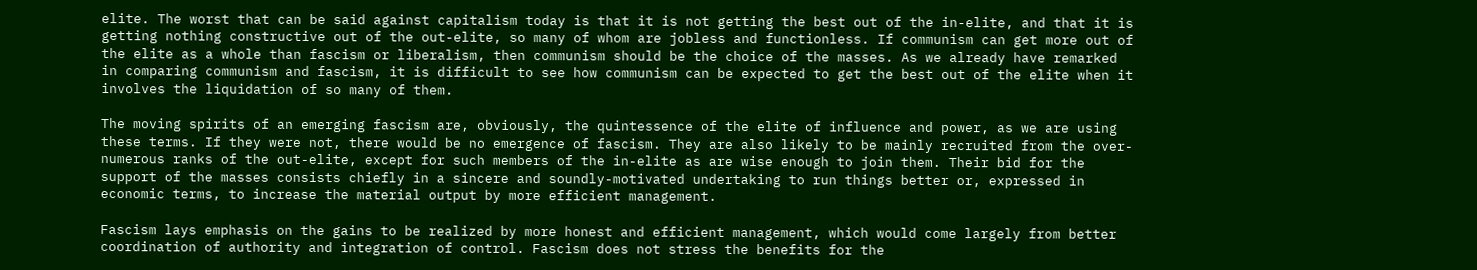elite. The worst that can be said against capitalism today is that it is not getting the best out of the in-elite, and that it is getting nothing constructive out of the out-elite, so many of whom are jobless and functionless. If communism can get more out of the elite as a whole than fascism or liberalism, then communism should be the choice of the masses. As we already have remarked in comparing communism and fascism, it is difficult to see how communism can be expected to get the best out of the elite when it involves the liquidation of so many of them.

The moving spirits of an emerging fascism are, obviously, the quintessence of the elite of influence and power, as we are using these terms. If they were not, there would be no emergence of fascism. They are also likely to be mainly recruited from the over-numerous ranks of the out-elite, except for such members of the in-elite as are wise enough to join them. Their bid for the support of the masses consists chiefly in a sincere and soundly-motivated undertaking to run things better or, expressed in economic terms, to increase the material output by more efficient management.

Fascism lays emphasis on the gains to be realized by more honest and efficient management, which would come largely from better coordination of authority and integration of control. Fascism does not stress the benefits for the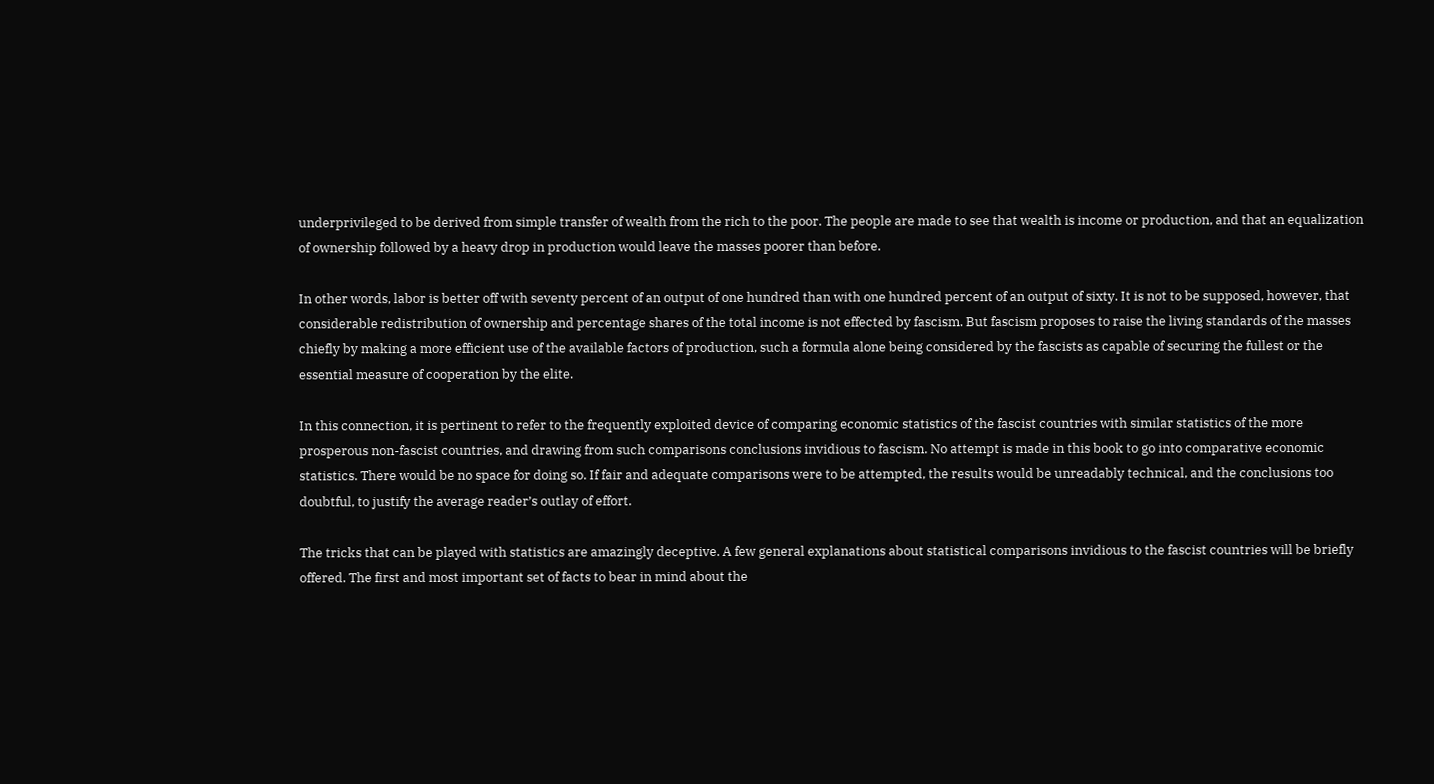underprivileged to be derived from simple transfer of wealth from the rich to the poor. The people are made to see that wealth is income or production, and that an equalization of ownership followed by a heavy drop in production would leave the masses poorer than before.

In other words, labor is better off with seventy percent of an output of one hundred than with one hundred percent of an output of sixty. It is not to be supposed, however, that considerable redistribution of ownership and percentage shares of the total income is not effected by fascism. But fascism proposes to raise the living standards of the masses chiefly by making a more efficient use of the available factors of production, such a formula alone being considered by the fascists as capable of securing the fullest or the essential measure of cooperation by the elite.

In this connection, it is pertinent to refer to the frequently exploited device of comparing economic statistics of the fascist countries with similar statistics of the more prosperous non-fascist countries, and drawing from such comparisons conclusions invidious to fascism. No attempt is made in this book to go into comparative economic statistics. There would be no space for doing so. If fair and adequate comparisons were to be attempted, the results would be unreadably technical, and the conclusions too doubtful, to justify the average reader’s outlay of effort.

The tricks that can be played with statistics are amazingly deceptive. A few general explanations about statistical comparisons invidious to the fascist countries will be briefly offered. The first and most important set of facts to bear in mind about the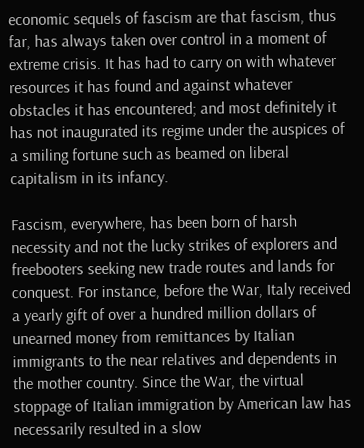economic sequels of fascism are that fascism, thus far, has always taken over control in a moment of extreme crisis. It has had to carry on with whatever resources it has found and against whatever obstacles it has encountered; and most definitely it has not inaugurated its regime under the auspices of a smiling fortune such as beamed on liberal capitalism in its infancy.

Fascism, everywhere, has been born of harsh necessity and not the lucky strikes of explorers and freebooters seeking new trade routes and lands for conquest. For instance, before the War, Italy received a yearly gift of over a hundred million dollars of unearned money from remittances by Italian immigrants to the near relatives and dependents in the mother country. Since the War, the virtual stoppage of Italian immigration by American law has necessarily resulted in a slow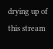drying up of this stream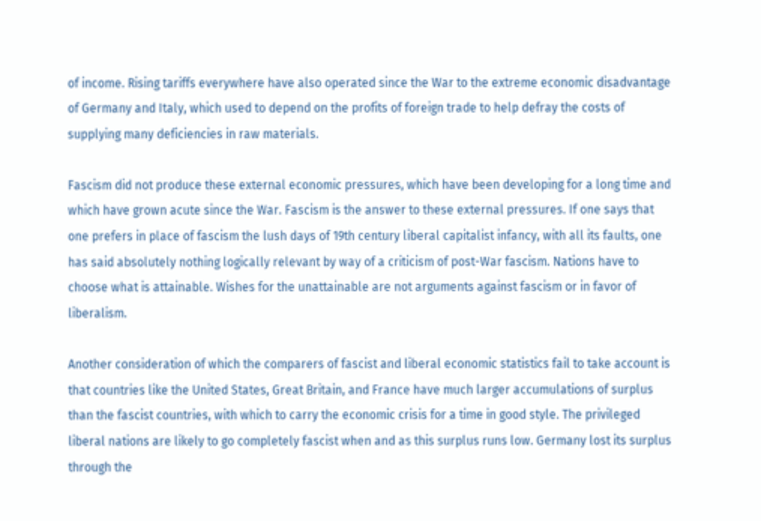of income. Rising tariffs everywhere have also operated since the War to the extreme economic disadvantage of Germany and Italy, which used to depend on the profits of foreign trade to help defray the costs of supplying many deficiencies in raw materials.

Fascism did not produce these external economic pressures, which have been developing for a long time and which have grown acute since the War. Fascism is the answer to these external pressures. If one says that one prefers in place of fascism the lush days of 19th century liberal capitalist infancy, with all its faults, one has said absolutely nothing logically relevant by way of a criticism of post-War fascism. Nations have to choose what is attainable. Wishes for the unattainable are not arguments against fascism or in favor of liberalism.

Another consideration of which the comparers of fascist and liberal economic statistics fail to take account is that countries like the United States, Great Britain, and France have much larger accumulations of surplus than the fascist countries, with which to carry the economic crisis for a time in good style. The privileged liberal nations are likely to go completely fascist when and as this surplus runs low. Germany lost its surplus through the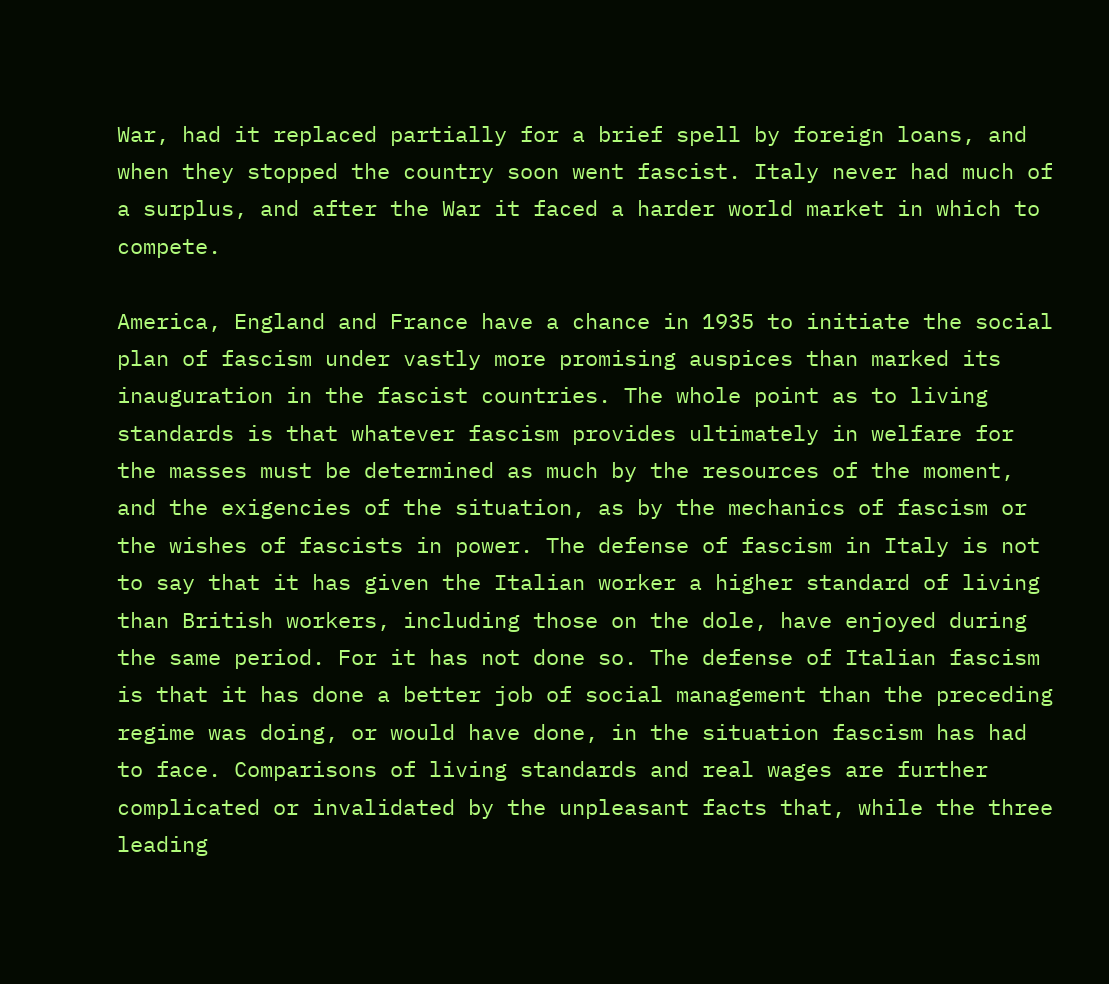War, had it replaced partially for a brief spell by foreign loans, and when they stopped the country soon went fascist. Italy never had much of a surplus, and after the War it faced a harder world market in which to compete.

America, England and France have a chance in 1935 to initiate the social plan of fascism under vastly more promising auspices than marked its inauguration in the fascist countries. The whole point as to living standards is that whatever fascism provides ultimately in welfare for the masses must be determined as much by the resources of the moment, and the exigencies of the situation, as by the mechanics of fascism or the wishes of fascists in power. The defense of fascism in Italy is not to say that it has given the Italian worker a higher standard of living than British workers, including those on the dole, have enjoyed during the same period. For it has not done so. The defense of Italian fascism is that it has done a better job of social management than the preceding regime was doing, or would have done, in the situation fascism has had to face. Comparisons of living standards and real wages are further complicated or invalidated by the unpleasant facts that, while the three leading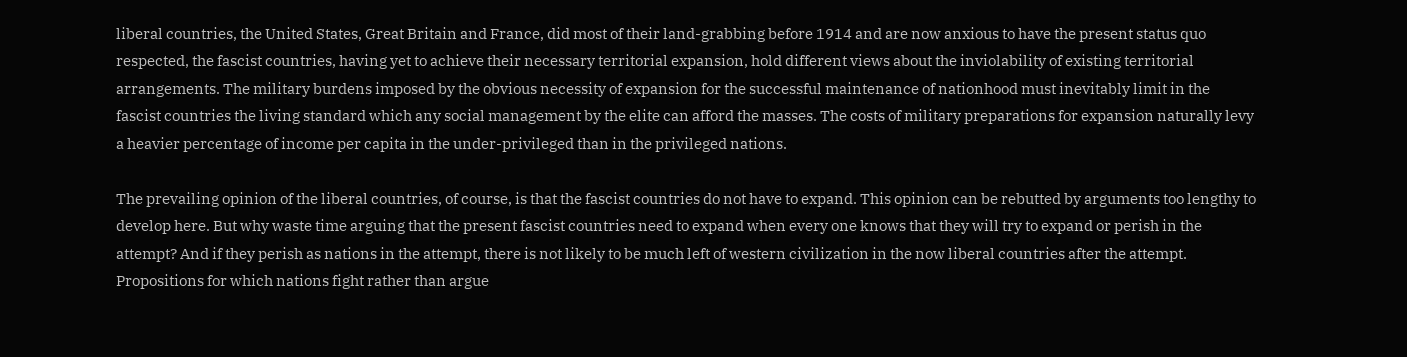liberal countries, the United States, Great Britain and France, did most of their land-grabbing before 1914 and are now anxious to have the present status quo respected, the fascist countries, having yet to achieve their necessary territorial expansion, hold different views about the inviolability of existing territorial arrangements. The military burdens imposed by the obvious necessity of expansion for the successful maintenance of nationhood must inevitably limit in the fascist countries the living standard which any social management by the elite can afford the masses. The costs of military preparations for expansion naturally levy a heavier percentage of income per capita in the under-privileged than in the privileged nations.

The prevailing opinion of the liberal countries, of course, is that the fascist countries do not have to expand. This opinion can be rebutted by arguments too lengthy to develop here. But why waste time arguing that the present fascist countries need to expand when every one knows that they will try to expand or perish in the attempt? And if they perish as nations in the attempt, there is not likely to be much left of western civilization in the now liberal countries after the attempt. Propositions for which nations fight rather than argue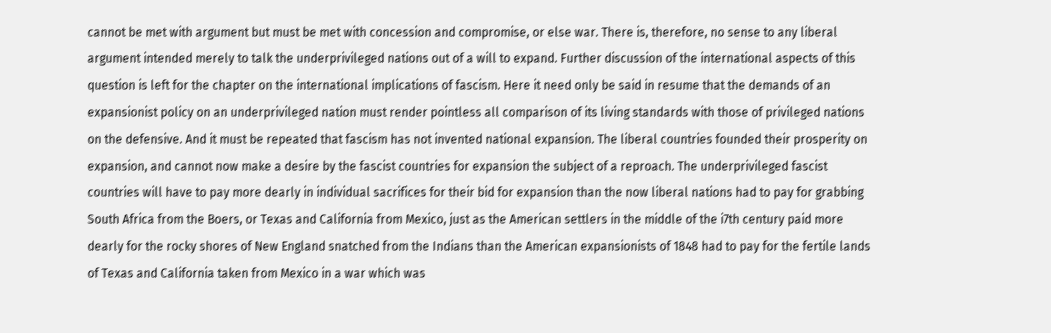cannot be met with argument but must be met with concession and compromise, or else war. There is, therefore, no sense to any liberal argument intended merely to talk the underprivileged nations out of a will to expand. Further discussion of the international aspects of this question is left for the chapter on the international implications of fascism. Here it need only be said in resume that the demands of an expansionist policy on an underprivileged nation must render pointless all comparison of its living standards with those of privileged nations on the defensive. And it must be repeated that fascism has not invented national expansion. The liberal countries founded their prosperity on expansion, and cannot now make a desire by the fascist countries for expansion the subject of a reproach. The underprivileged fascist countries will have to pay more dearly in individual sacrifices for their bid for expansion than the now liberal nations had to pay for grabbing South Africa from the Boers, or Texas and California from Mexico, just as the American settlers in the middle of the i7th century paid more dearly for the rocky shores of New England snatched from the Indians than the American expansionists of 1848 had to pay for the fertile lands of Texas and California taken from Mexico in a war which was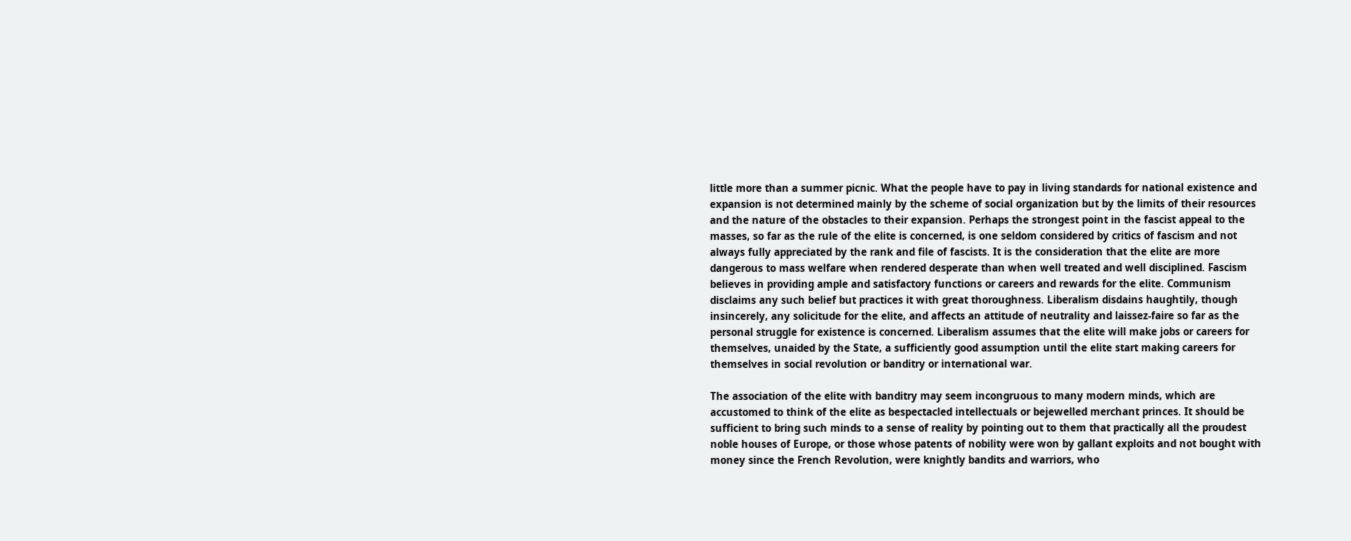little more than a summer picnic. What the people have to pay in living standards for national existence and expansion is not determined mainly by the scheme of social organization but by the limits of their resources and the nature of the obstacles to their expansion. Perhaps the strongest point in the fascist appeal to the masses, so far as the rule of the elite is concerned, is one seldom considered by critics of fascism and not always fully appreciated by the rank and file of fascists. It is the consideration that the elite are more dangerous to mass welfare when rendered desperate than when well treated and well disciplined. Fascism believes in providing ample and satisfactory functions or careers and rewards for the elite. Communism disclaims any such belief but practices it with great thoroughness. Liberalism disdains haughtily, though insincerely, any solicitude for the elite, and affects an attitude of neutrality and laissez-faire so far as the personal struggle for existence is concerned. Liberalism assumes that the elite will make jobs or careers for themselves, unaided by the State, a sufficiently good assumption until the elite start making careers for themselves in social revolution or banditry or international war.

The association of the elite with banditry may seem incongruous to many modern minds, which are accustomed to think of the elite as bespectacled intellectuals or bejewelled merchant princes. It should be sufficient to bring such minds to a sense of reality by pointing out to them that practically all the proudest noble houses of Europe, or those whose patents of nobility were won by gallant exploits and not bought with money since the French Revolution, were knightly bandits and warriors, who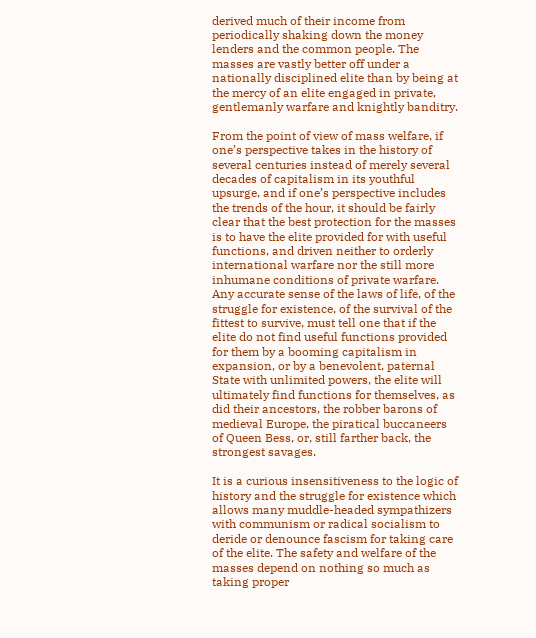derived much of their income from periodically shaking down the money lenders and the common people. The masses are vastly better off under a nationally disciplined elite than by being at the mercy of an elite engaged in private, gentlemanly warfare and knightly banditry.

From the point of view of mass welfare, if one’s perspective takes in the history of several centuries instead of merely several decades of capitalism in its youthful upsurge, and if one’s perspective includes the trends of the hour, it should be fairly clear that the best protection for the masses is to have the elite provided for with useful functions, and driven neither to orderly international warfare nor the still more inhumane conditions of private warfare. Any accurate sense of the laws of life, of the struggle for existence, of the survival of the fittest to survive, must tell one that if the elite do not find useful functions provided for them by a booming capitalism in expansion, or by a benevolent, paternal State with unlimited powers, the elite will ultimately find functions for themselves, as did their ancestors, the robber barons of medieval Europe, the piratical buccaneers of Queen Bess, or, still farther back, the strongest savages.

It is a curious insensitiveness to the logic of history and the struggle for existence which allows many muddle-headed sympathizers with communism or radical socialism to deride or denounce fascism for taking care of the elite. The safety and welfare of the masses depend on nothing so much as taking proper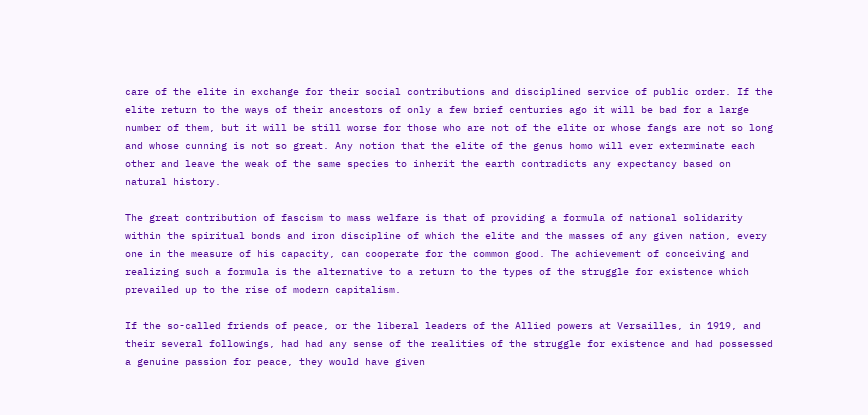care of the elite in exchange for their social contributions and disciplined service of public order. If the elite return to the ways of their ancestors of only a few brief centuries ago it will be bad for a large number of them, but it will be still worse for those who are not of the elite or whose fangs are not so long and whose cunning is not so great. Any notion that the elite of the genus homo will ever exterminate each other and leave the weak of the same species to inherit the earth contradicts any expectancy based on natural history.

The great contribution of fascism to mass welfare is that of providing a formula of national solidarity within the spiritual bonds and iron discipline of which the elite and the masses of any given nation, every one in the measure of his capacity, can cooperate for the common good. The achievement of conceiving and realizing such a formula is the alternative to a return to the types of the struggle for existence which prevailed up to the rise of modern capitalism.

If the so-called friends of peace, or the liberal leaders of the Allied powers at Versailles, in 1919, and their several followings, had had any sense of the realities of the struggle for existence and had possessed a genuine passion for peace, they would have given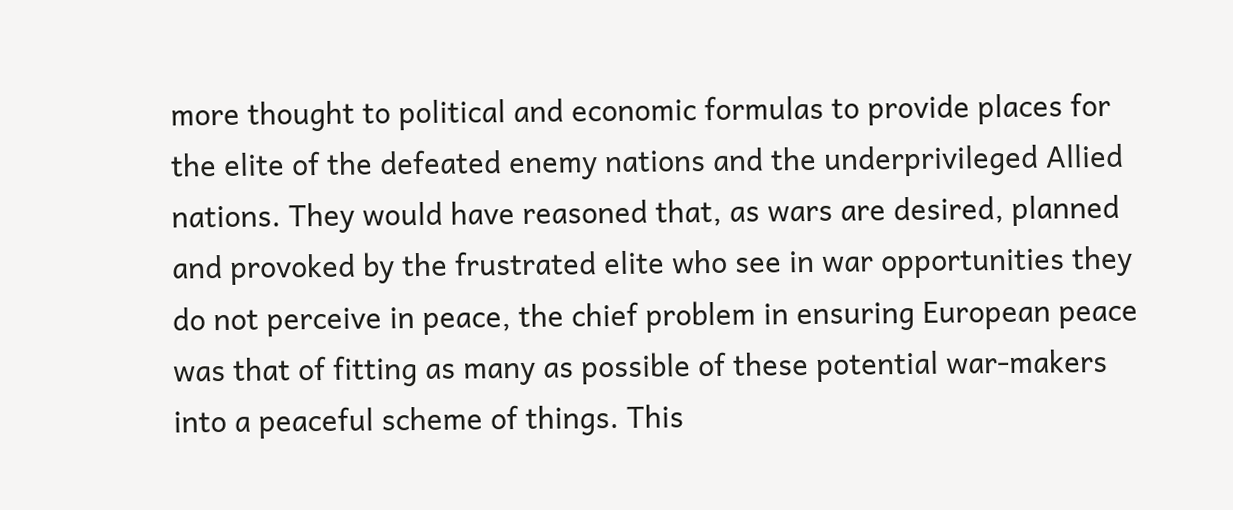more thought to political and economic formulas to provide places for the elite of the defeated enemy nations and the underprivileged Allied nations. They would have reasoned that, as wars are desired, planned and provoked by the frustrated elite who see in war opportunities they do not perceive in peace, the chief problem in ensuring European peace was that of fitting as many as possible of these potential war-makers into a peaceful scheme of things. This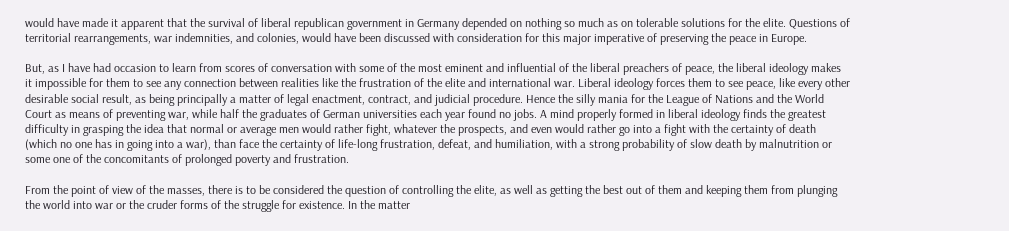would have made it apparent that the survival of liberal republican government in Germany depended on nothing so much as on tolerable solutions for the elite. Questions of territorial rearrangements, war indemnities, and colonies, would have been discussed with consideration for this major imperative of preserving the peace in Europe.

But, as I have had occasion to learn from scores of conversation with some of the most eminent and influential of the liberal preachers of peace, the liberal ideology makes it impossible for them to see any connection between realities like the frustration of the elite and international war. Liberal ideology forces them to see peace, like every other desirable social result, as being principally a matter of legal enactment, contract, and judicial procedure. Hence the silly mania for the League of Nations and the World Court as means of preventing war, while half the graduates of German universities each year found no jobs. A mind properly formed in liberal ideology finds the greatest difficulty in grasping the idea that normal or average men would rather fight, whatever the prospects, and even would rather go into a fight with the certainty of death (which no one has in going into a war), than face the certainty of life-long frustration, defeat, and humiliation, with a strong probability of slow death by malnutrition or some one of the concomitants of prolonged poverty and frustration.

From the point of view of the masses, there is to be considered the question of controlling the elite, as well as getting the best out of them and keeping them from plunging the world into war or the cruder forms of the struggle for existence. In the matter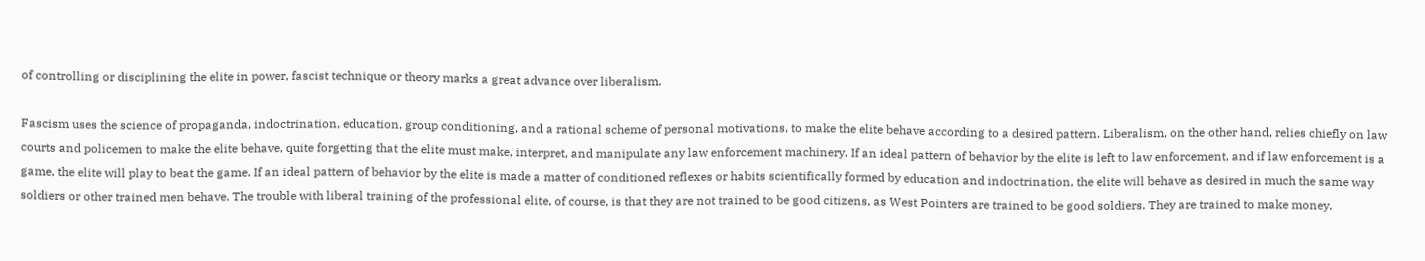of controlling or disciplining the elite in power, fascist technique or theory marks a great advance over liberalism.

Fascism uses the science of propaganda, indoctrination, education, group conditioning, and a rational scheme of personal motivations, to make the elite behave according to a desired pattern. Liberalism, on the other hand, relies chiefly on law courts and policemen to make the elite behave, quite forgetting that the elite must make, interpret, and manipulate any law enforcement machinery. If an ideal pattern of behavior by the elite is left to law enforcement, and if law enforcement is a game, the elite will play to beat the game. If an ideal pattern of behavior by the elite is made a matter of conditioned reflexes or habits scientifically formed by education and indoctrination, the elite will behave as desired in much the same way soldiers or other trained men behave. The trouble with liberal training of the professional elite, of course, is that they are not trained to be good citizens, as West Pointers are trained to be good soldiers. They are trained to make money.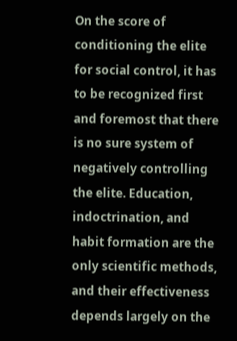On the score of conditioning the elite for social control, it has to be recognized first and foremost that there is no sure system of negatively controlling the elite. Education, indoctrination, and habit formation are the only scientific methods, and their effectiveness depends largely on the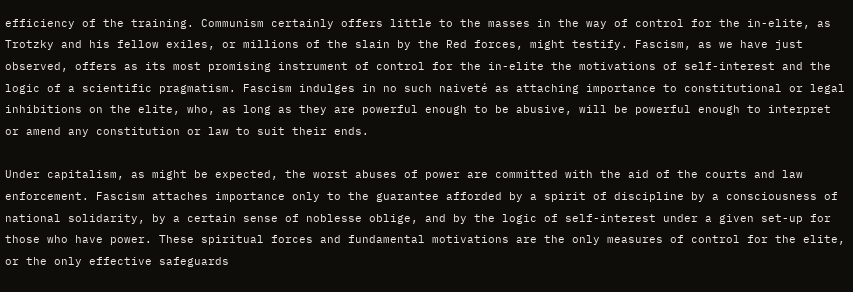efficiency of the training. Communism certainly offers little to the masses in the way of control for the in-elite, as Trotzky and his fellow exiles, or millions of the slain by the Red forces, might testify. Fascism, as we have just observed, offers as its most promising instrument of control for the in-elite the motivations of self-interest and the logic of a scientific pragmatism. Fascism indulges in no such naiveté as attaching importance to constitutional or legal inhibitions on the elite, who, as long as they are powerful enough to be abusive, will be powerful enough to interpret or amend any constitution or law to suit their ends.

Under capitalism, as might be expected, the worst abuses of power are committed with the aid of the courts and law enforcement. Fascism attaches importance only to the guarantee afforded by a spirit of discipline by a consciousness of national solidarity, by a certain sense of noblesse oblige, and by the logic of self-interest under a given set-up for those who have power. These spiritual forces and fundamental motivations are the only measures of control for the elite, or the only effective safeguards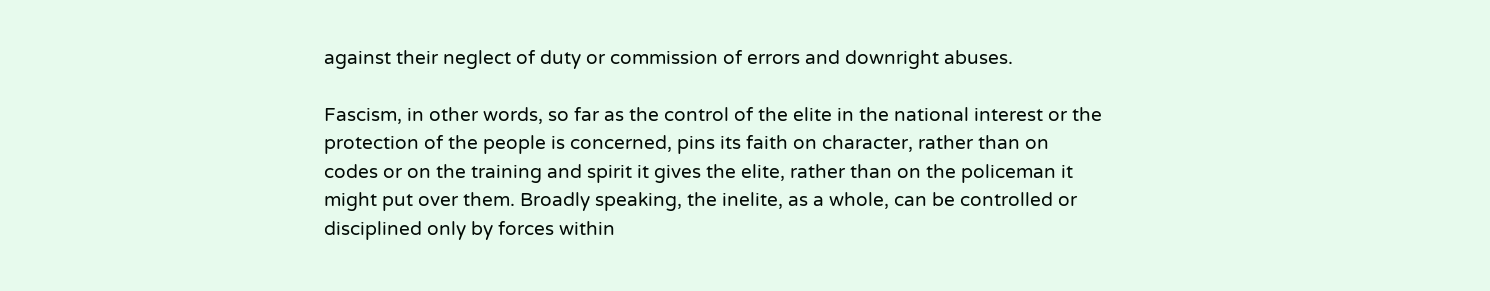against their neglect of duty or commission of errors and downright abuses.

Fascism, in other words, so far as the control of the elite in the national interest or the protection of the people is concerned, pins its faith on character, rather than on codes or on the training and spirit it gives the elite, rather than on the policeman it might put over them. Broadly speaking, the inelite, as a whole, can be controlled or disciplined only by forces within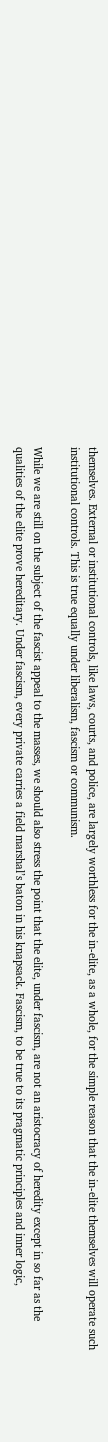themselves. External or institutional controls, like laws, courts, and police, are largely worthless for the in-elite, as a whole, for the simple reason that the in-elite themselves will operate such institutional controls. This is true equally under liberalism, fascism or communism.

While we are still on the subject of the fascist appeal to the masses, we should also stress the point that the elite, under fascism, are not an aristocracy of heredity except in so far as the qualities of the elite prove hereditary. Under fascism, every private carries a field marshal’s baton in his knapsack. Fascism, to be true to its pragmatic principles and inner logic,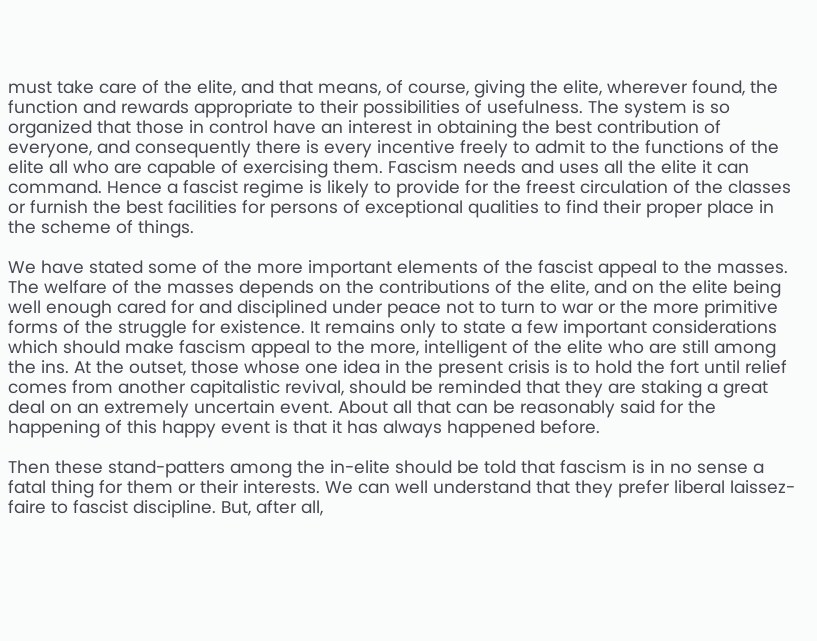must take care of the elite, and that means, of course, giving the elite, wherever found, the function and rewards appropriate to their possibilities of usefulness. The system is so organized that those in control have an interest in obtaining the best contribution of everyone, and consequently there is every incentive freely to admit to the functions of the elite all who are capable of exercising them. Fascism needs and uses all the elite it can command. Hence a fascist regime is likely to provide for the freest circulation of the classes or furnish the best facilities for persons of exceptional qualities to find their proper place in the scheme of things.

We have stated some of the more important elements of the fascist appeal to the masses. The welfare of the masses depends on the contributions of the elite, and on the elite being well enough cared for and disciplined under peace not to turn to war or the more primitive forms of the struggle for existence. It remains only to state a few important considerations which should make fascism appeal to the more, intelligent of the elite who are still among the ins. At the outset, those whose one idea in the present crisis is to hold the fort until relief comes from another capitalistic revival, should be reminded that they are staking a great deal on an extremely uncertain event. About all that can be reasonably said for the happening of this happy event is that it has always happened before.

Then these stand-patters among the in-elite should be told that fascism is in no sense a fatal thing for them or their interests. We can well understand that they prefer liberal laissez-faire to fascist discipline. But, after all,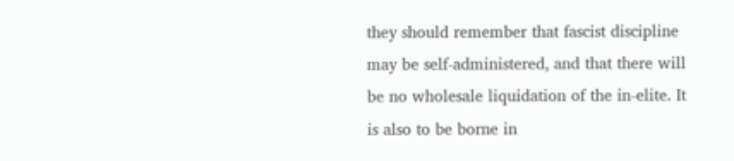they should remember that fascist discipline may be self-administered, and that there will be no wholesale liquidation of the in-elite. It is also to be borne in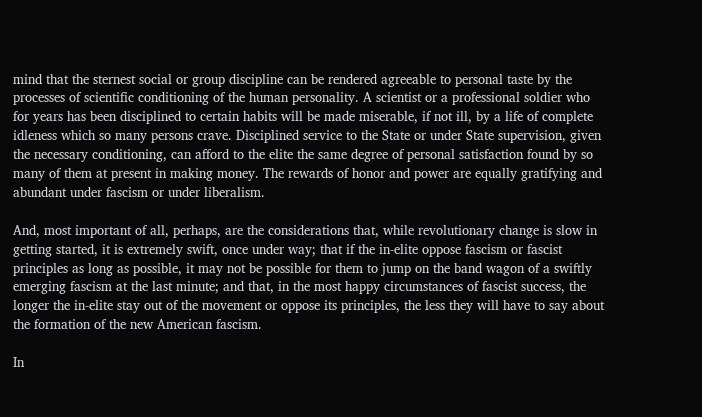mind that the sternest social or group discipline can be rendered agreeable to personal taste by the processes of scientific conditioning of the human personality. A scientist or a professional soldier who for years has been disciplined to certain habits will be made miserable, if not ill, by a life of complete idleness which so many persons crave. Disciplined service to the State or under State supervision, given the necessary conditioning, can afford to the elite the same degree of personal satisfaction found by so many of them at present in making money. The rewards of honor and power are equally gratifying and abundant under fascism or under liberalism.

And, most important of all, perhaps, are the considerations that, while revolutionary change is slow in getting started, it is extremely swift, once under way; that if the in-elite oppose fascism or fascist principles as long as possible, it may not be possible for them to jump on the band wagon of a swiftly emerging fascism at the last minute; and that, in the most happy circumstances of fascist success, the longer the in-elite stay out of the movement or oppose its principles, the less they will have to say about the formation of the new American fascism.

In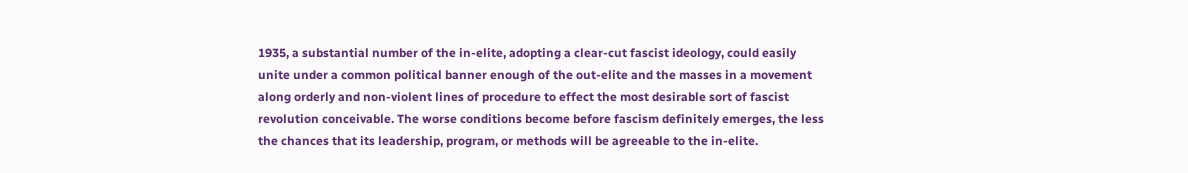1935, a substantial number of the in-elite, adopting a clear-cut fascist ideology, could easily unite under a common political banner enough of the out-elite and the masses in a movement along orderly and non-violent lines of procedure to effect the most desirable sort of fascist revolution conceivable. The worse conditions become before fascism definitely emerges, the less the chances that its leadership, program, or methods will be agreeable to the in-elite.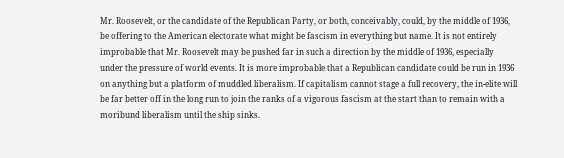Mr. Roosevelt, or the candidate of the Republican Party, or both, conceivably, could, by the middle of 1936, be offering to the American electorate what might be fascism in everything but name. It is not entirely improbable that Mr. Roosevelt may be pushed far in such a direction by the middle of 1936, especially under the pressure of world events. It is more improbable that a Republican candidate could be run in 1936 on anything but a platform of muddled liberalism. If capitalism cannot stage a full recovery, the in-elite will be far better off in the long run to join the ranks of a vigorous fascism at the start than to remain with a moribund liberalism until the ship sinks.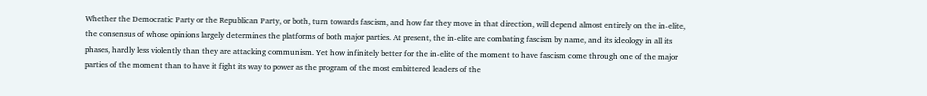Whether the Democratic Party or the Republican Party, or both, turn towards fascism, and how far they move in that direction, will depend almost entirely on the in-elite, the consensus of whose opinions largely determines the platforms of both major parties. At present, the in-elite are combating fascism by name, and its ideology in all its phases, hardly less violently than they are attacking communism. Yet how infinitely better for the in-elite of the moment to have fascism come through one of the major parties of the moment than to have it fight its way to power as the program of the most embittered leaders of the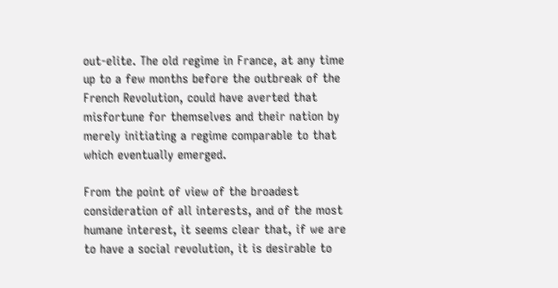out-elite. The old regime in France, at any time up to a few months before the outbreak of the French Revolution, could have averted that misfortune for themselves and their nation by merely initiating a regime comparable to that which eventually emerged.

From the point of view of the broadest consideration of all interests, and of the most humane interest, it seems clear that, if we are to have a social revolution, it is desirable to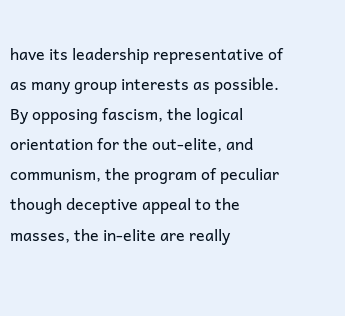have its leadership representative of as many group interests as possible. By opposing fascism, the logical orientation for the out-elite, and communism, the program of peculiar though deceptive appeal to the masses, the in-elite are really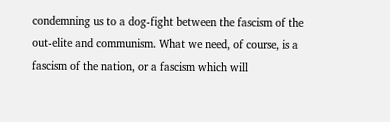condemning us to a dog-fight between the fascism of the out-elite and communism. What we need, of course, is a fascism of the nation, or a fascism which will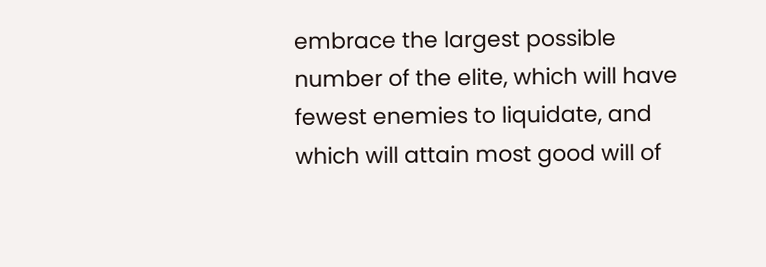embrace the largest possible number of the elite, which will have fewest enemies to liquidate, and which will attain most good will of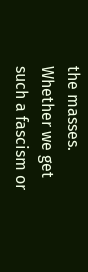the masses. Whether we get such a fascism or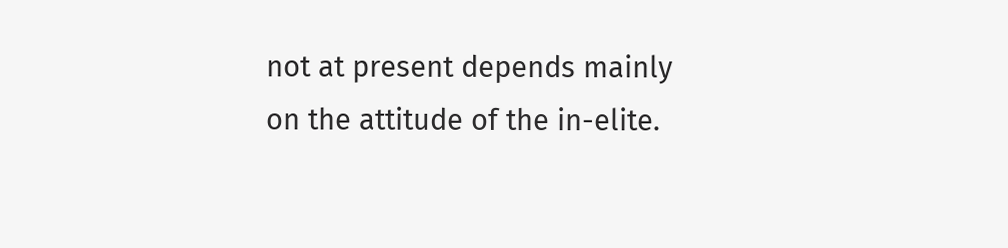not at present depends mainly on the attitude of the in-elite.